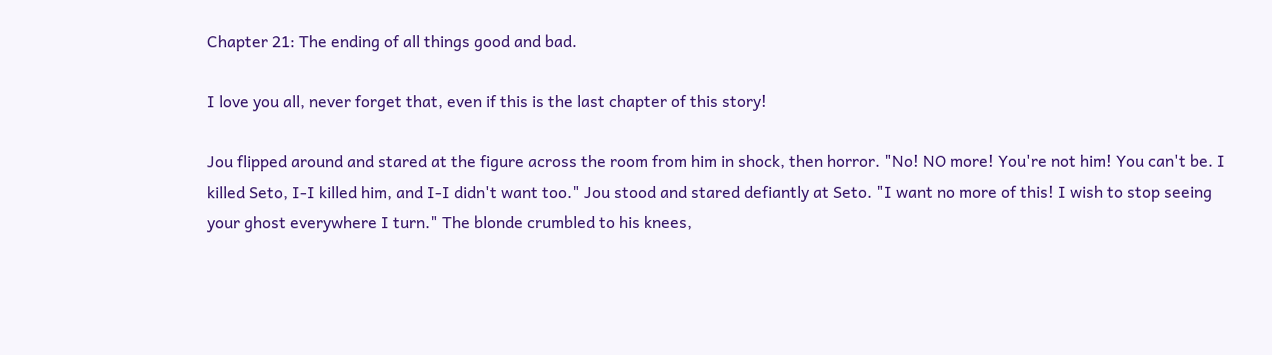Chapter 21: The ending of all things good and bad.

I love you all, never forget that, even if this is the last chapter of this story!

Jou flipped around and stared at the figure across the room from him in shock, then horror. "No! NO more! You're not him! You can't be. I killed Seto, I-I killed him, and I-I didn't want too." Jou stood and stared defiantly at Seto. "I want no more of this! I wish to stop seeing your ghost everywhere I turn." The blonde crumbled to his knees,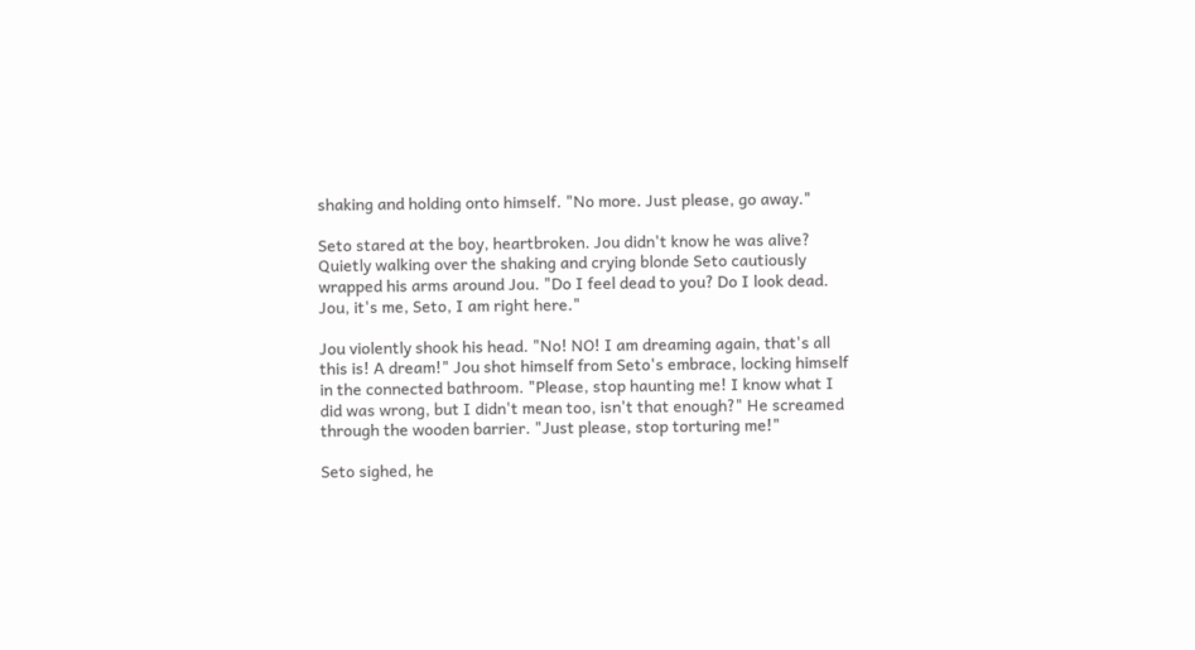shaking and holding onto himself. "No more. Just please, go away."

Seto stared at the boy, heartbroken. Jou didn't know he was alive? Quietly walking over the shaking and crying blonde Seto cautiously wrapped his arms around Jou. "Do I feel dead to you? Do I look dead. Jou, it's me, Seto, I am right here."

Jou violently shook his head. "No! NO! I am dreaming again, that's all this is! A dream!" Jou shot himself from Seto's embrace, locking himself in the connected bathroom. "Please, stop haunting me! I know what I did was wrong, but I didn't mean too, isn't that enough?" He screamed through the wooden barrier. "Just please, stop torturing me!"

Seto sighed, he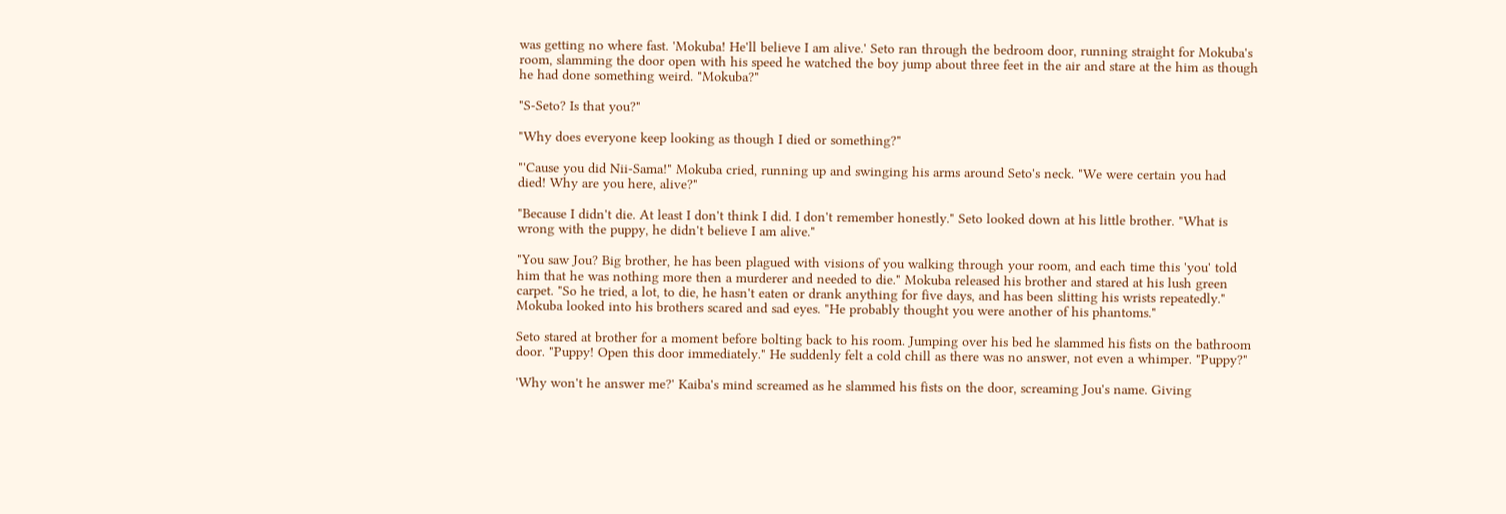was getting no where fast. 'Mokuba! He'll believe I am alive.' Seto ran through the bedroom door, running straight for Mokuba's room, slamming the door open with his speed he watched the boy jump about three feet in the air and stare at the him as though he had done something weird. "Mokuba?"

"S-Seto? Is that you?"

"Why does everyone keep looking as though I died or something?"

"'Cause you did Nii-Sama!" Mokuba cried, running up and swinging his arms around Seto's neck. "We were certain you had died! Why are you here, alive?"

"Because I didn't die. At least I don't think I did. I don't remember honestly." Seto looked down at his little brother. "What is wrong with the puppy, he didn't believe I am alive."

"You saw Jou? Big brother, he has been plagued with visions of you walking through your room, and each time this 'you' told him that he was nothing more then a murderer and needed to die." Mokuba released his brother and stared at his lush green carpet. "So he tried, a lot, to die, he hasn't eaten or drank anything for five days, and has been slitting his wrists repeatedly." Mokuba looked into his brothers scared and sad eyes. "He probably thought you were another of his phantoms."

Seto stared at brother for a moment before bolting back to his room. Jumping over his bed he slammed his fists on the bathroom door. "Puppy! Open this door immediately." He suddenly felt a cold chill as there was no answer, not even a whimper. "Puppy?"

'Why won't he answer me?' Kaiba's mind screamed as he slammed his fists on the door, screaming Jou's name. Giving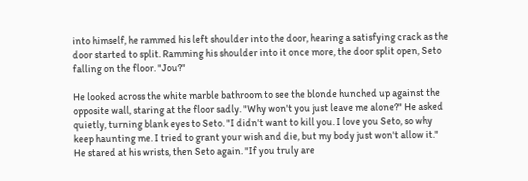into himself, he rammed his left shoulder into the door, hearing a satisfying crack as the door started to split. Ramming his shoulder into it once more, the door split open, Seto falling on the floor. "Jou?"

He looked across the white marble bathroom to see the blonde hunched up against the opposite wall, staring at the floor sadly. "Why won't you just leave me alone?" He asked quietly, turning blank eyes to Seto. "I didn't want to kill you. I love you Seto, so why keep haunting me. I tried to grant your wish and die, but my body just won't allow it." He stared at his wrists, then Seto again. "If you truly are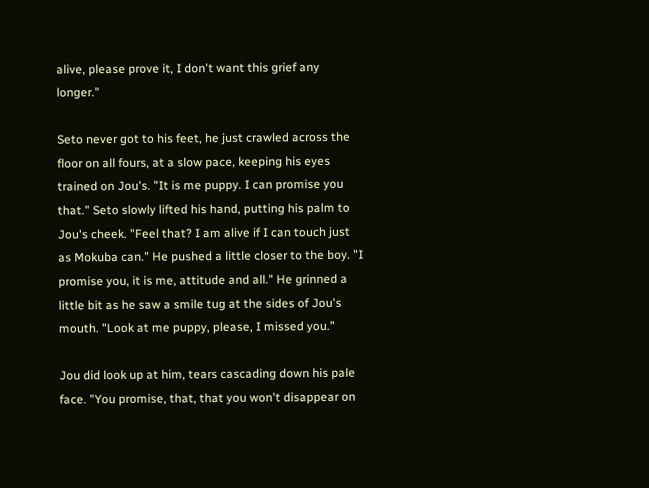alive, please prove it, I don't want this grief any longer."

Seto never got to his feet, he just crawled across the floor on all fours, at a slow pace, keeping his eyes trained on Jou's. "It is me puppy. I can promise you that." Seto slowly lifted his hand, putting his palm to Jou's cheek. "Feel that? I am alive if I can touch just as Mokuba can." He pushed a little closer to the boy. "I promise you, it is me, attitude and all." He grinned a little bit as he saw a smile tug at the sides of Jou's mouth. "Look at me puppy, please, I missed you."

Jou did look up at him, tears cascading down his pale face. "You promise, that, that you won't disappear on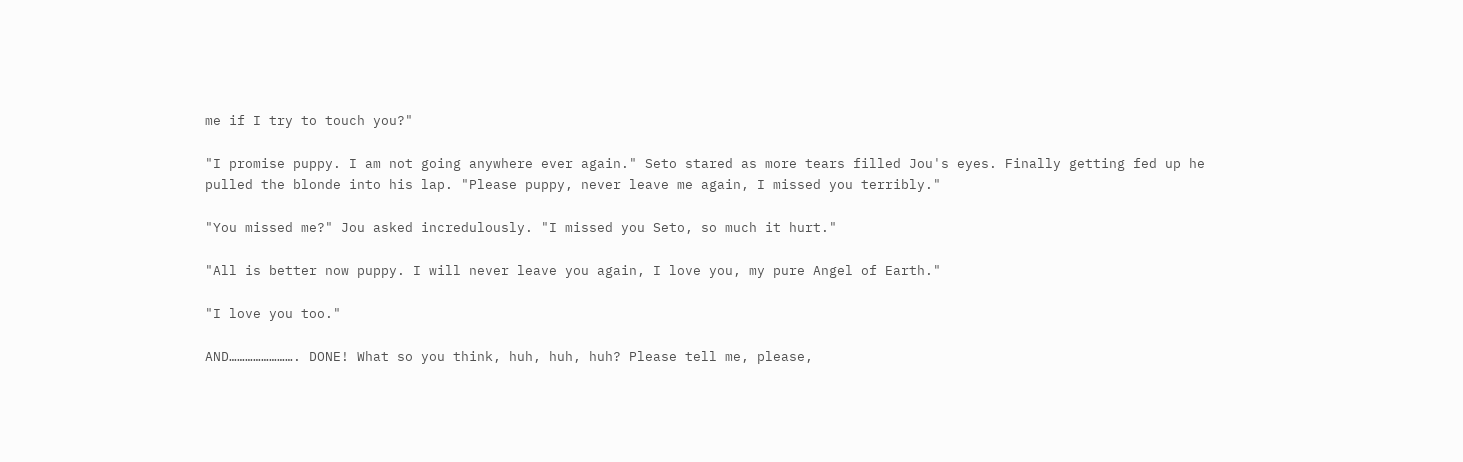me if I try to touch you?"

"I promise puppy. I am not going anywhere ever again." Seto stared as more tears filled Jou's eyes. Finally getting fed up he pulled the blonde into his lap. "Please puppy, never leave me again, I missed you terribly."

"You missed me?" Jou asked incredulously. "I missed you Seto, so much it hurt."

"All is better now puppy. I will never leave you again, I love you, my pure Angel of Earth."

"I love you too."

AND……………………. DONE! What so you think, huh, huh, huh? Please tell me, please,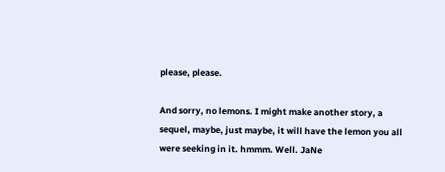please, please.

And sorry, no lemons. I might make another story, a sequel, maybe, just maybe, it will have the lemon you all were seeking in it. hmmm. Well. JaNe